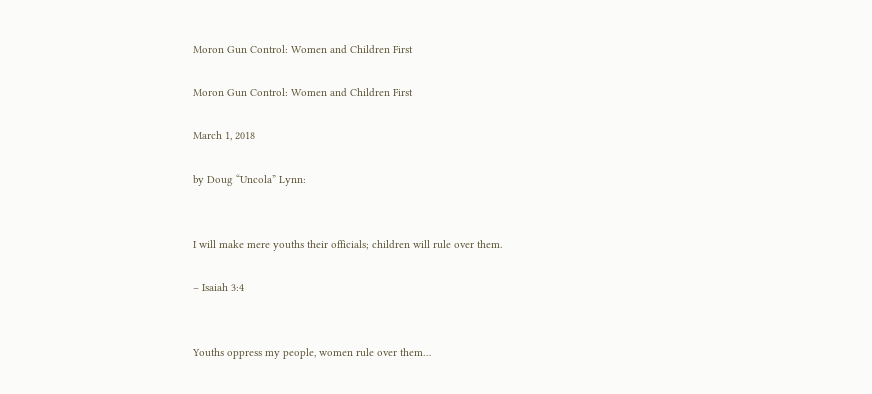Moron Gun Control: Women and Children First

Moron Gun Control: Women and Children First

March 1, 2018

by Doug “Uncola” Lynn:


I will make mere youths their officials; children will rule over them.

– Isaiah 3:4


Youths oppress my people, women rule over them…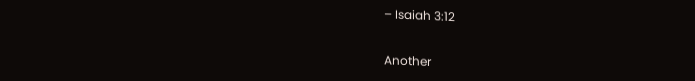– Isaiah 3:12


Another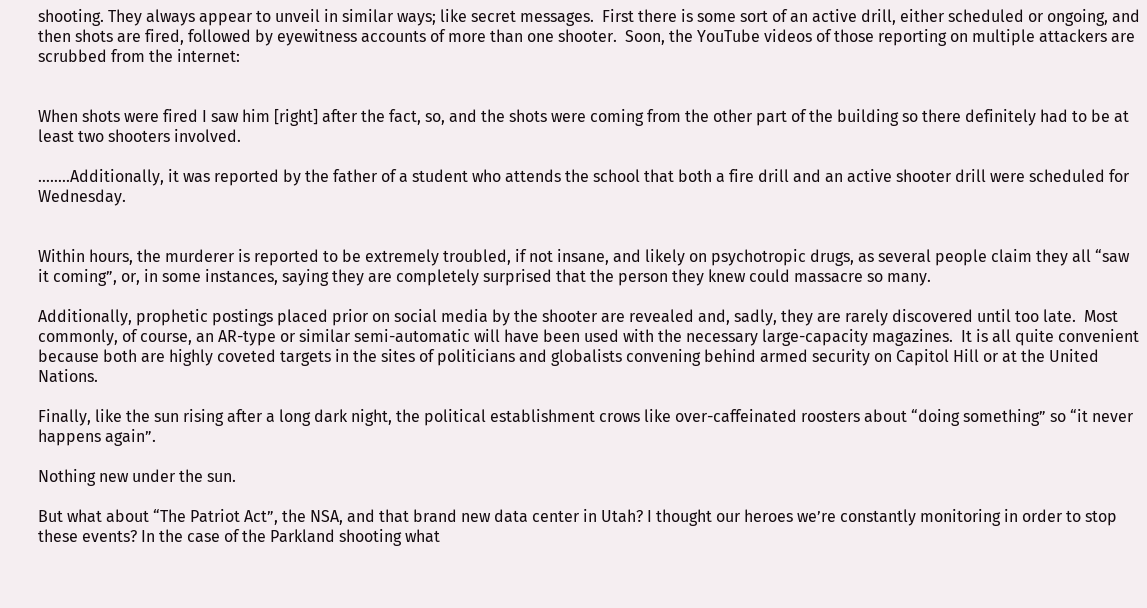shooting. They always appear to unveil in similar ways; like secret messages.  First there is some sort of an active drill, either scheduled or ongoing, and then shots are fired, followed by eyewitness accounts of more than one shooter.  Soon, the YouTube videos of those reporting on multiple attackers are scrubbed from the internet:


When shots were fired I saw him [right] after the fact, so, and the shots were coming from the other part of the building so there definitely had to be at least two shooters involved.

……..Additionally, it was reported by the father of a student who attends the school that both a fire drill and an active shooter drill were scheduled for Wednesday.


Within hours, the murderer is reported to be extremely troubled, if not insane, and likely on psychotropic drugs, as several people claim they all “saw it coming”, or, in some instances, saying they are completely surprised that the person they knew could massacre so many.

Additionally, prophetic postings placed prior on social media by the shooter are revealed and, sadly, they are rarely discovered until too late.  Most commonly, of course, an AR-type or similar semi-automatic will have been used with the necessary large-capacity magazines.  It is all quite convenient because both are highly coveted targets in the sites of politicians and globalists convening behind armed security on Capitol Hill or at the United Nations.

Finally, like the sun rising after a long dark night, the political establishment crows like over-caffeinated roosters about “doing something” so “it never happens again”.

Nothing new under the sun.

But what about “The Patriot Act”, the NSA, and that brand new data center in Utah? I thought our heroes we’re constantly monitoring in order to stop these events? In the case of the Parkland shooting what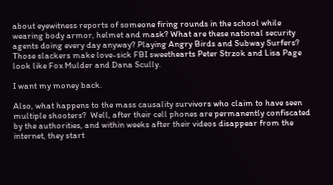about eyewitness reports of someone firing rounds in the school while wearing body armor, helmet and mask? What are these national security agents doing every day anyway? Playing Angry Birds and Subway Surfers? Those slackers make love-sick FBI sweethearts Peter Strzok and Lisa Page look like Fox Mulder and Dana Scully.

I want my money back.

Also, what happens to the mass causality survivors who claim to have seen multiple shooters?  Well, after their cell phones are permanently confiscated by the authorities, and within weeks after their videos disappear from the internet, they start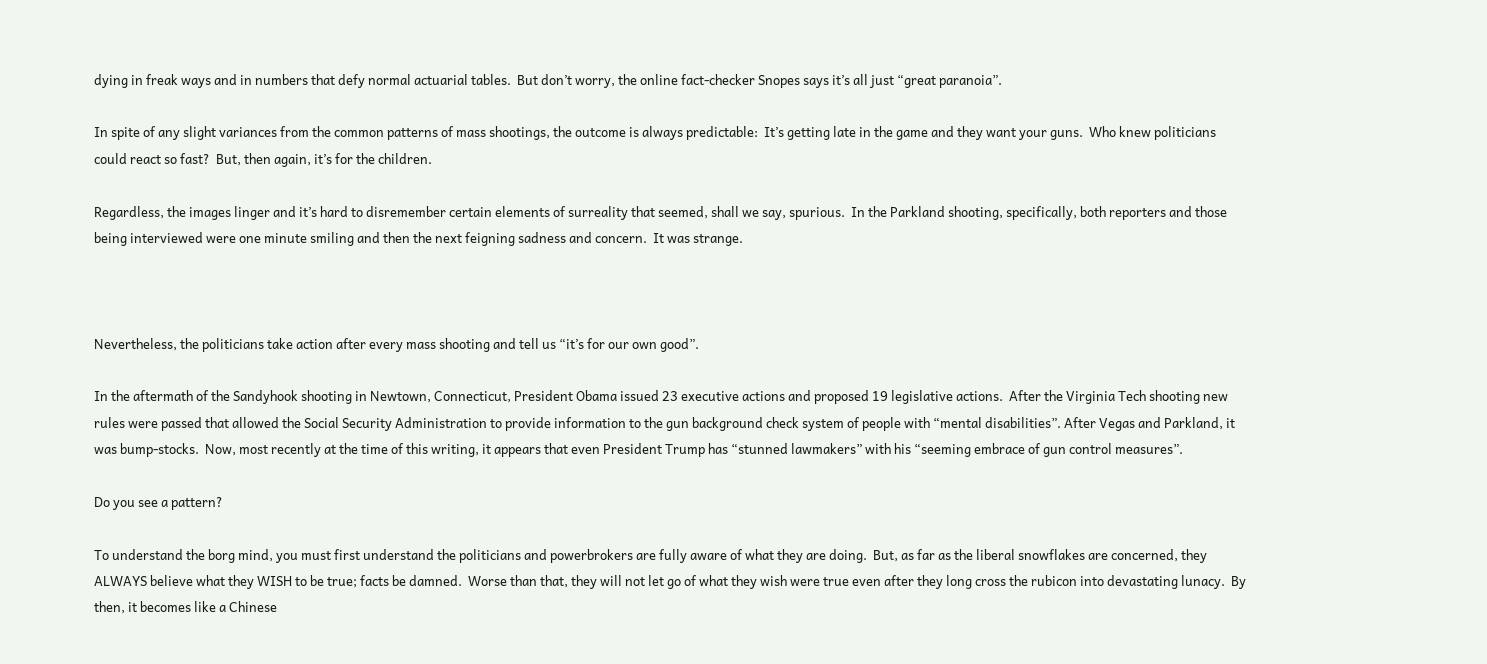dying in freak ways and in numbers that defy normal actuarial tables.  But don’t worry, the online fact-checker Snopes says it’s all just “great paranoia”.

In spite of any slight variances from the common patterns of mass shootings, the outcome is always predictable:  It’s getting late in the game and they want your guns.  Who knew politicians could react so fast?  But, then again, it’s for the children.

Regardless, the images linger and it’s hard to disremember certain elements of surreality that seemed, shall we say, spurious.  In the Parkland shooting, specifically, both reporters and those being interviewed were one minute smiling and then the next feigning sadness and concern.  It was strange.



Nevertheless, the politicians take action after every mass shooting and tell us “it’s for our own good”.

In the aftermath of the Sandyhook shooting in Newtown, Connecticut, President Obama issued 23 executive actions and proposed 19 legislative actions.  After the Virginia Tech shooting new rules were passed that allowed the Social Security Administration to provide information to the gun background check system of people with “mental disabilities”. After Vegas and Parkland, it was bump-stocks.  Now, most recently at the time of this writing, it appears that even President Trump has “stunned lawmakers” with his “seeming embrace of gun control measures”.

Do you see a pattern?

To understand the borg mind, you must first understand the politicians and powerbrokers are fully aware of what they are doing.  But, as far as the liberal snowflakes are concerned, they ALWAYS believe what they WISH to be true; facts be damned.  Worse than that, they will not let go of what they wish were true even after they long cross the rubicon into devastating lunacy.  By then, it becomes like a Chinese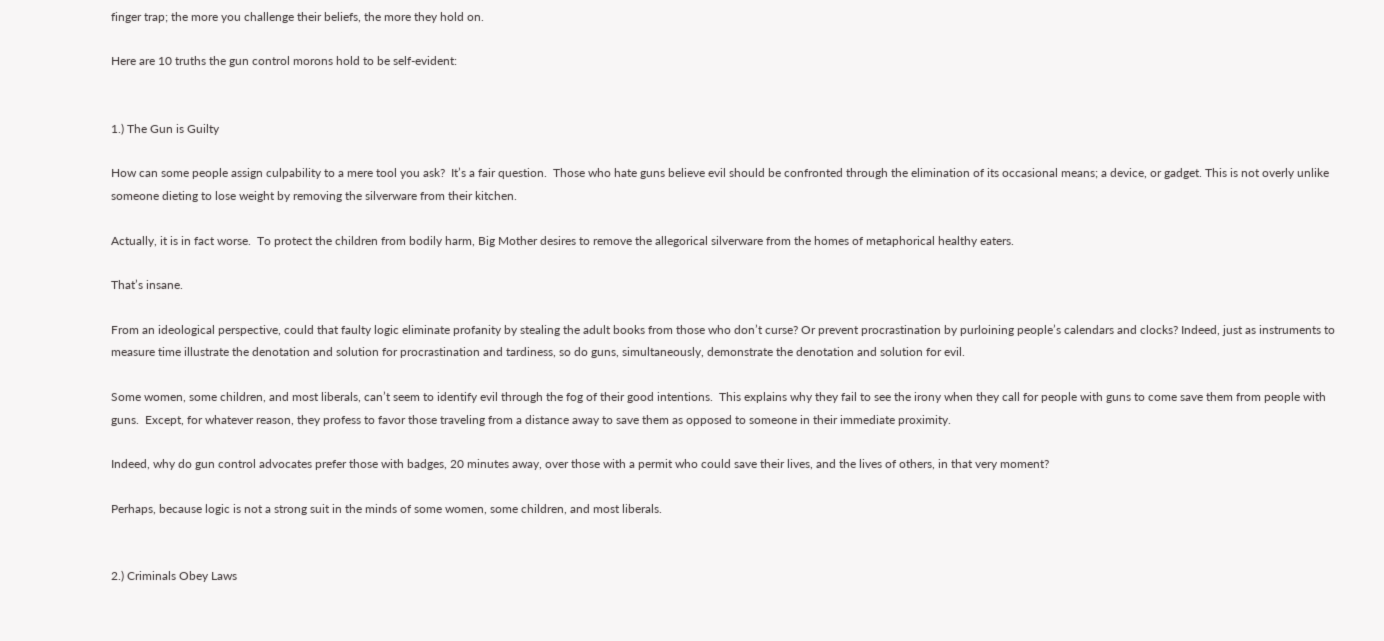finger trap; the more you challenge their beliefs, the more they hold on.

Here are 10 truths the gun control morons hold to be self-evident:


1.) The Gun is Guilty

How can some people assign culpability to a mere tool you ask?  It’s a fair question.  Those who hate guns believe evil should be confronted through the elimination of its occasional means; a device, or gadget. This is not overly unlike someone dieting to lose weight by removing the silverware from their kitchen.

Actually, it is in fact worse.  To protect the children from bodily harm, Big Mother desires to remove the allegorical silverware from the homes of metaphorical healthy eaters.

That’s insane.

From an ideological perspective, could that faulty logic eliminate profanity by stealing the adult books from those who don’t curse? Or prevent procrastination by purloining people’s calendars and clocks? Indeed, just as instruments to measure time illustrate the denotation and solution for procrastination and tardiness, so do guns, simultaneously, demonstrate the denotation and solution for evil.

Some women, some children, and most liberals, can’t seem to identify evil through the fog of their good intentions.  This explains why they fail to see the irony when they call for people with guns to come save them from people with guns.  Except, for whatever reason, they profess to favor those traveling from a distance away to save them as opposed to someone in their immediate proximity.

Indeed, why do gun control advocates prefer those with badges, 20 minutes away, over those with a permit who could save their lives, and the lives of others, in that very moment?

Perhaps, because logic is not a strong suit in the minds of some women, some children, and most liberals.


2.) Criminals Obey Laws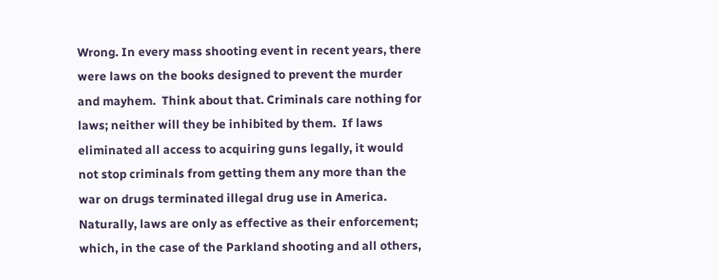Wrong. In every mass shooting event in recent years, there were laws on the books designed to prevent the murder and mayhem.  Think about that. Criminals care nothing for laws; neither will they be inhibited by them.  If laws eliminated all access to acquiring guns legally, it would not stop criminals from getting them any more than the war on drugs terminated illegal drug use in America.  Naturally, laws are only as effective as their enforcement; which, in the case of the Parkland shooting and all others,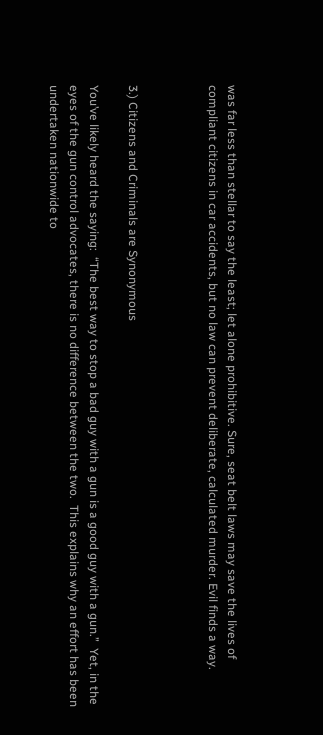was far less than stellar to say the least; let alone prohibitive. Sure, seat belt laws may save the lives of compliant citizens in car accidents, but no law can prevent deliberate, calculated murder. Evil finds a way.



3.) Citizens and Criminals are Synonymous

You’ve likely heard the saying:  “The best way to stop a bad guy with a gun is a good guy with a gun.”  Yet, in the eyes of the gun control advocates, there is no difference between the two.  This explains why an effort has been undertaken nationwide to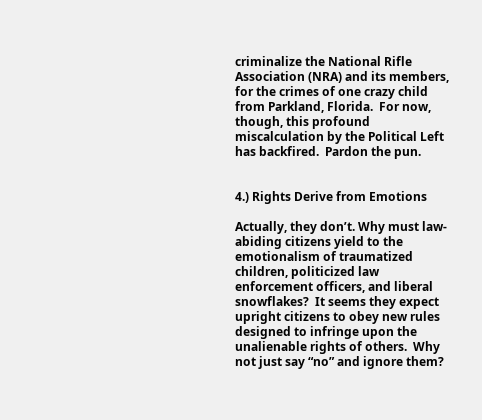criminalize the National Rifle Association (NRA) and its members, for the crimes of one crazy child from Parkland, Florida.  For now, though, this profound miscalculation by the Political Left has backfired.  Pardon the pun.


4.) Rights Derive from Emotions

Actually, they don’t. Why must law-abiding citizens yield to the emotionalism of traumatized children, politicized law enforcement officers, and liberal snowflakes?  It seems they expect upright citizens to obey new rules designed to infringe upon the unalienable rights of others.  Why not just say “no” and ignore them?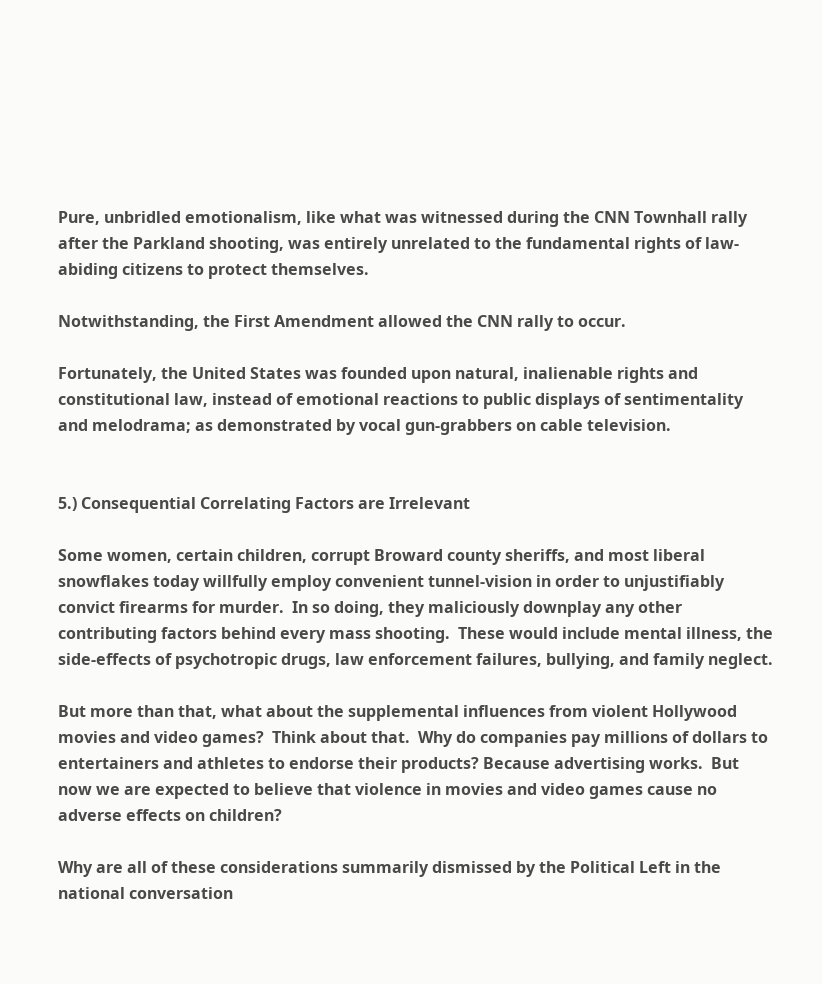Pure, unbridled emotionalism, like what was witnessed during the CNN Townhall rally after the Parkland shooting, was entirely unrelated to the fundamental rights of law-abiding citizens to protect themselves.

Notwithstanding, the First Amendment allowed the CNN rally to occur.

Fortunately, the United States was founded upon natural, inalienable rights and constitutional law, instead of emotional reactions to public displays of sentimentality and melodrama; as demonstrated by vocal gun-grabbers on cable television.


5.) Consequential Correlating Factors are Irrelevant

Some women, certain children, corrupt Broward county sheriffs, and most liberal snowflakes today willfully employ convenient tunnel-vision in order to unjustifiably convict firearms for murder.  In so doing, they maliciously downplay any other contributing factors behind every mass shooting.  These would include mental illness, the side-effects of psychotropic drugs, law enforcement failures, bullying, and family neglect.

But more than that, what about the supplemental influences from violent Hollywood movies and video games?  Think about that.  Why do companies pay millions of dollars to entertainers and athletes to endorse their products? Because advertising works.  But now we are expected to believe that violence in movies and video games cause no adverse effects on children?

Why are all of these considerations summarily dismissed by the Political Left in the national conversation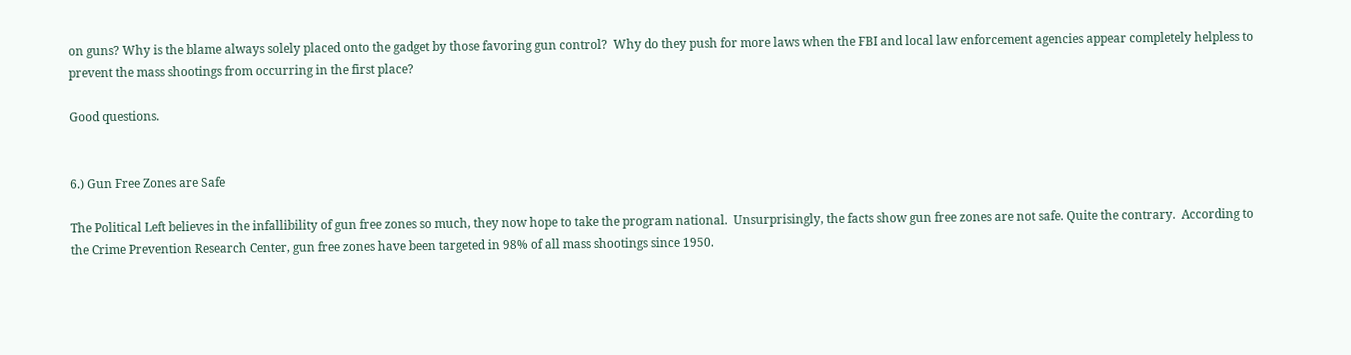on guns? Why is the blame always solely placed onto the gadget by those favoring gun control?  Why do they push for more laws when the FBI and local law enforcement agencies appear completely helpless to prevent the mass shootings from occurring in the first place?

Good questions.


6.) Gun Free Zones are Safe

The Political Left believes in the infallibility of gun free zones so much, they now hope to take the program national.  Unsurprisingly, the facts show gun free zones are not safe. Quite the contrary.  According to the Crime Prevention Research Center, gun free zones have been targeted in 98% of all mass shootings since 1950.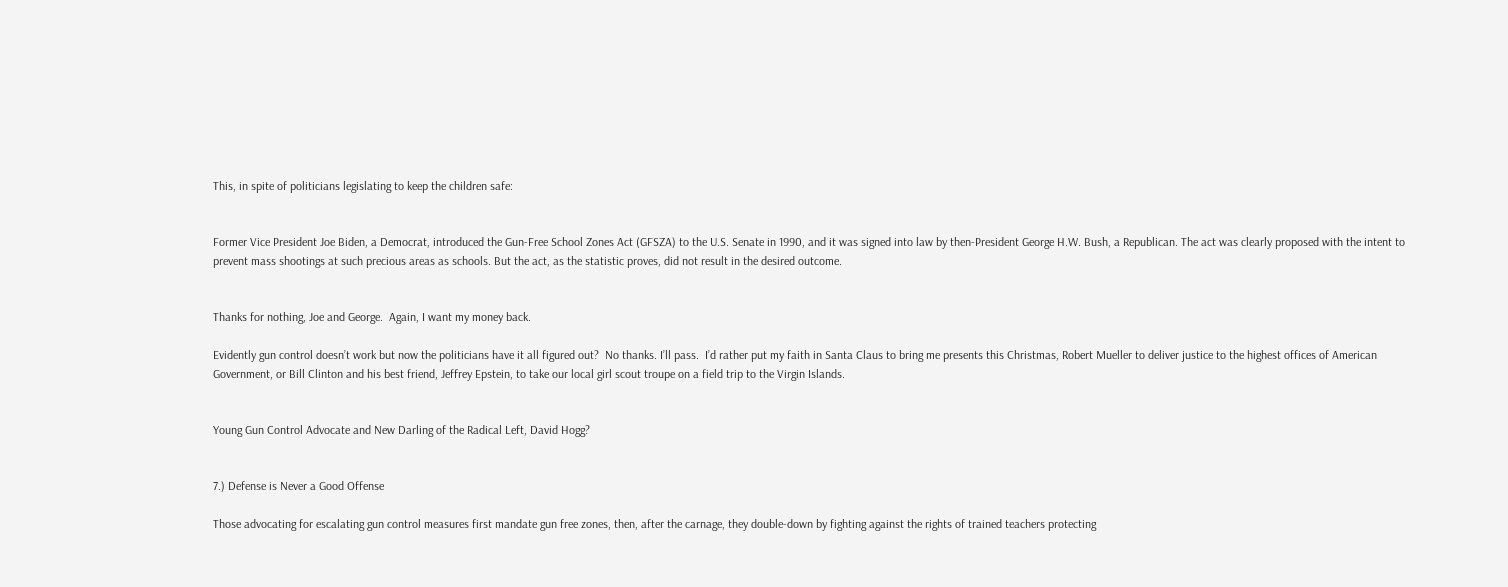This, in spite of politicians legislating to keep the children safe:


Former Vice President Joe Biden, a Democrat, introduced the Gun-Free School Zones Act (GFSZA) to the U.S. Senate in 1990, and it was signed into law by then-President George H.W. Bush, a Republican. The act was clearly proposed with the intent to prevent mass shootings at such precious areas as schools. But the act, as the statistic proves, did not result in the desired outcome.


Thanks for nothing, Joe and George.  Again, I want my money back.

Evidently gun control doesn’t work but now the politicians have it all figured out?  No thanks. I’ll pass.  I’d rather put my faith in Santa Claus to bring me presents this Christmas, Robert Mueller to deliver justice to the highest offices of American Government, or Bill Clinton and his best friend, Jeffrey Epstein, to take our local girl scout troupe on a field trip to the Virgin Islands.


Young Gun Control Advocate and New Darling of the Radical Left, David Hogg?


7.) Defense is Never a Good Offense

Those advocating for escalating gun control measures first mandate gun free zones, then, after the carnage, they double-down by fighting against the rights of trained teachers protecting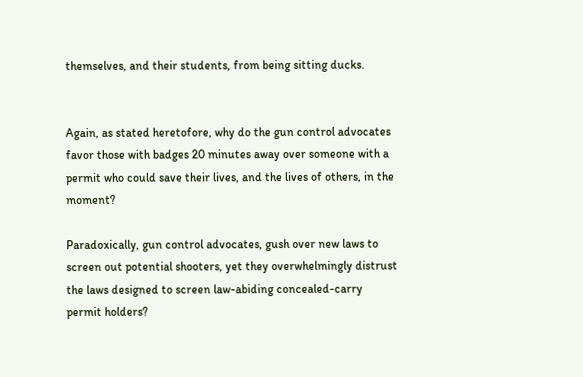themselves, and their students, from being sitting ducks.


Again, as stated heretofore, why do the gun control advocates favor those with badges 20 minutes away over someone with a permit who could save their lives, and the lives of others, in the moment?

Paradoxically, gun control advocates, gush over new laws to screen out potential shooters, yet they overwhelmingly distrust the laws designed to screen law-abiding concealed-carry permit holders?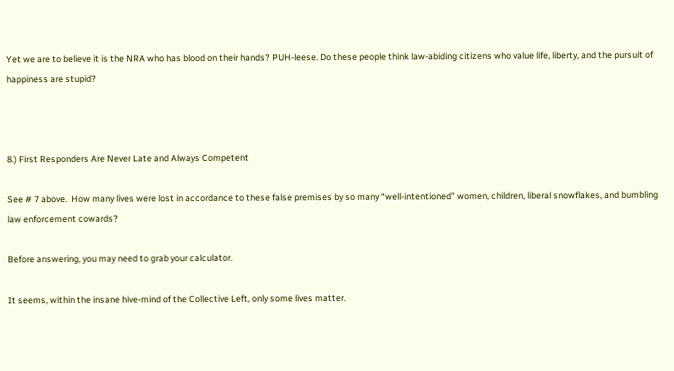Yet we are to believe it is the NRA who has blood on their hands? PUH-leese. Do these people think law-abiding citizens who value life, liberty, and the pursuit of happiness are stupid?



8.) First Responders Are Never Late and Always Competent

See # 7 above.  How many lives were lost in accordance to these false premises by so many “well-intentioned” women, children, liberal snowflakes, and bumbling law enforcement cowards?

Before answering, you may need to grab your calculator.

It seems, within the insane hive-mind of the Collective Left, only some lives matter.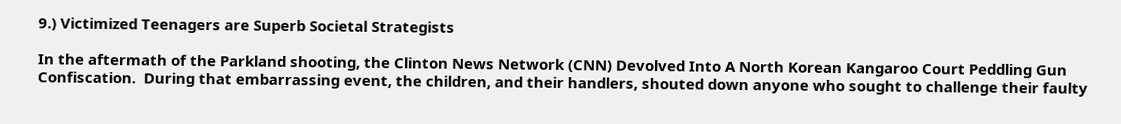9.) Victimized Teenagers are Superb Societal Strategists

In the aftermath of the Parkland shooting, the Clinton News Network (CNN) Devolved Into A North Korean Kangaroo Court Peddling Gun Confiscation.  During that embarrassing event, the children, and their handlers, shouted down anyone who sought to challenge their faulty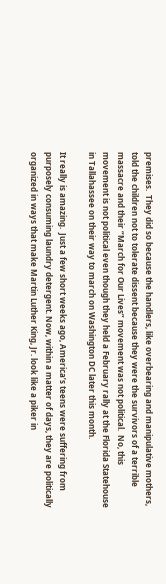premises.  They did so because the handlers, like overbearing and manipulative mothers, told the children not to tolerate dissent because they were the survivors of a terrible massacre and their “March for Our Lives” movement was not political.  No, this movement is not political even though they held a February rally at the Florida Statehouse in Tallahassee on their way to march on Washington DC later this month.

It really is amazing.  Just a few short weeks ago, America’s teens were suffering from purposely consuming laundry detergent. Now, within a matter of days, they are politically organized in ways that make Martin Luther King, Jr. look like a piker in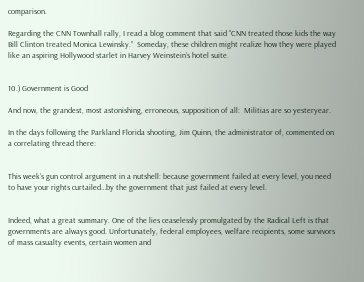comparison.

Regarding the CNN Townhall rally, I read a blog comment that said “CNN treated those kids the way Bill Clinton treated Monica Lewinsky.”  Someday, these children might realize how they were played like an aspiring Hollywood starlet in Harvey Weinstein’s hotel suite.


10.) Government is Good

And now, the grandest, most astonishing, erroneous, supposition of all:  Militias are so yesteryear.

In the days following the Parkland Florida shooting, Jim Quinn, the administrator of, commented on a correlating thread there:


This week’s gun control argument in a nutshell: because government failed at every level, you need to have your rights curtailed…by the government that just failed at every level.


Indeed, what a great summary. One of the lies ceaselessly promulgated by the Radical Left is that governments are always good. Unfortunately, federal employees, welfare recipients, some survivors of mass casualty events, certain women and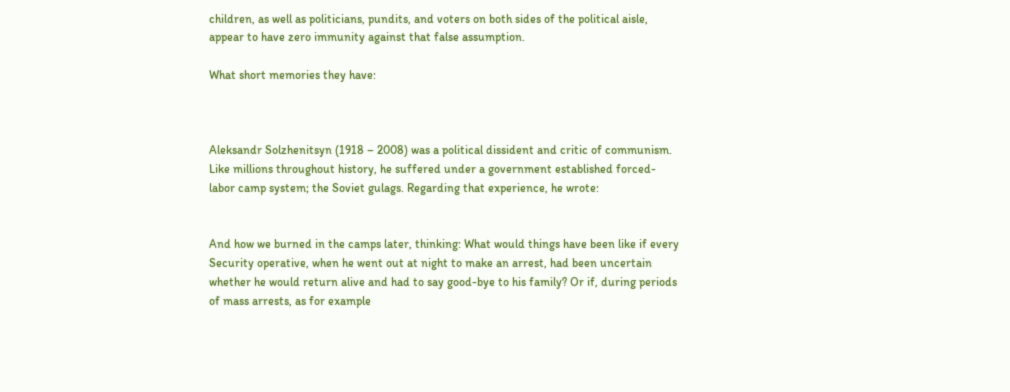children, as well as politicians, pundits, and voters on both sides of the political aisle, appear to have zero immunity against that false assumption.

What short memories they have:



Aleksandr Solzhenitsyn (1918 – 2008) was a political dissident and critic of communism.  Like millions throughout history, he suffered under a government established forced-labor camp system; the Soviet gulags. Regarding that experience, he wrote:


And how we burned in the camps later, thinking: What would things have been like if every Security operative, when he went out at night to make an arrest, had been uncertain whether he would return alive and had to say good-bye to his family? Or if, during periods of mass arrests, as for example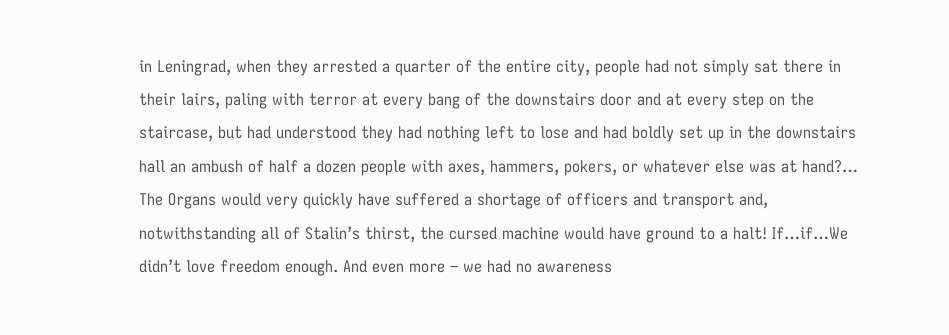in Leningrad, when they arrested a quarter of the entire city, people had not simply sat there in their lairs, paling with terror at every bang of the downstairs door and at every step on the staircase, but had understood they had nothing left to lose and had boldly set up in the downstairs hall an ambush of half a dozen people with axes, hammers, pokers, or whatever else was at hand?… The Organs would very quickly have suffered a shortage of officers and transport and, notwithstanding all of Stalin’s thirst, the cursed machine would have ground to a halt! If…if…We didn’t love freedom enough. And even more – we had no awareness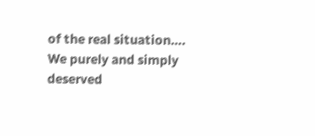of the real situation…. We purely and simply deserved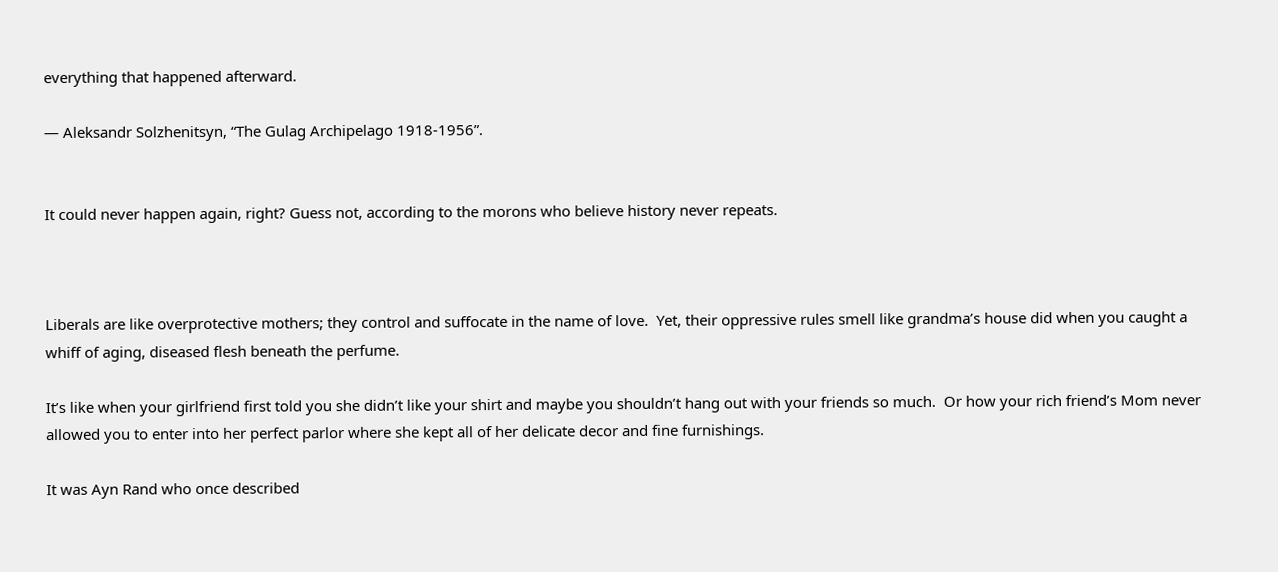everything that happened afterward.

― Aleksandr Solzhenitsyn, “The Gulag Archipelago 1918-1956”.


It could never happen again, right? Guess not, according to the morons who believe history never repeats.



Liberals are like overprotective mothers; they control and suffocate in the name of love.  Yet, their oppressive rules smell like grandma’s house did when you caught a whiff of aging, diseased flesh beneath the perfume.

It’s like when your girlfriend first told you she didn’t like your shirt and maybe you shouldn’t hang out with your friends so much.  Or how your rich friend’s Mom never allowed you to enter into her perfect parlor where she kept all of her delicate decor and fine furnishings.

It was Ayn Rand who once described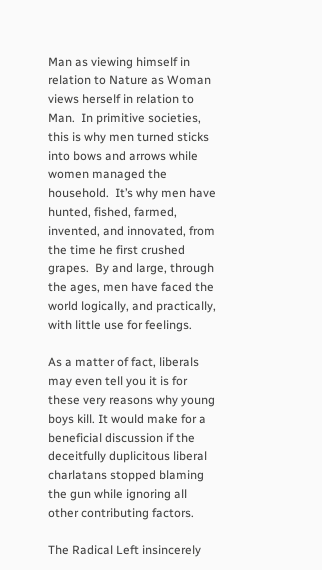Man as viewing himself in relation to Nature as Woman views herself in relation to Man.  In primitive societies, this is why men turned sticks into bows and arrows while women managed the household.  It’s why men have hunted, fished, farmed, invented, and innovated, from the time he first crushed grapes.  By and large, through the ages, men have faced the world logically, and practically, with little use for feelings.

As a matter of fact, liberals may even tell you it is for these very reasons why young boys kill. It would make for a beneficial discussion if the deceitfully duplicitous liberal charlatans stopped blaming the gun while ignoring all other contributing factors.

The Radical Left insincerely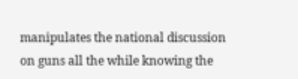manipulates the national discussion on guns all the while knowing the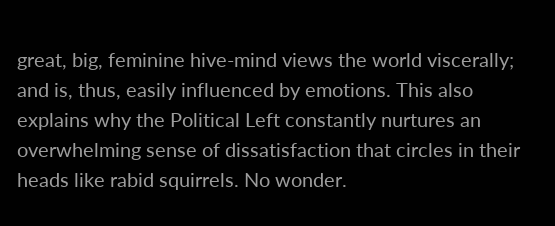great, big, feminine hive-mind views the world viscerally; and is, thus, easily influenced by emotions. This also explains why the Political Left constantly nurtures an overwhelming sense of dissatisfaction that circles in their heads like rabid squirrels. No wonder.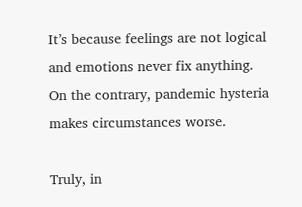It’s because feelings are not logical and emotions never fix anything.  On the contrary, pandemic hysteria makes circumstances worse.

Truly, in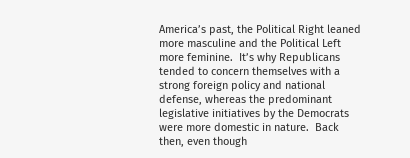America’s past, the Political Right leaned more masculine and the Political Left more feminine.  It’s why Republicans tended to concern themselves with a strong foreign policy and national defense, whereas the predominant legislative initiatives by the Democrats were more domestic in nature.  Back then, even though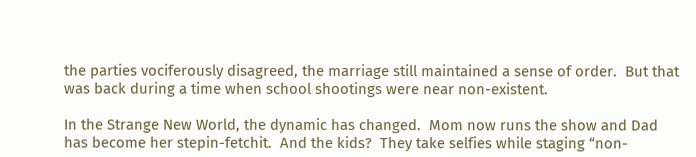the parties vociferously disagreed, the marriage still maintained a sense of order.  But that was back during a time when school shootings were near non-existent.

In the Strange New World, the dynamic has changed.  Mom now runs the show and Dad has become her stepin-fetchit.  And the kids?  They take selfies while staging “non-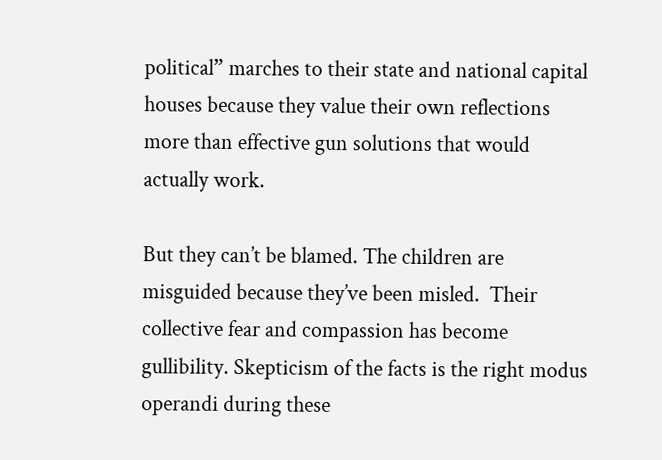political” marches to their state and national capital houses because they value their own reflections more than effective gun solutions that would actually work.

But they can’t be blamed. The children are misguided because they’ve been misled.  Their collective fear and compassion has become gullibility. Skepticism of the facts is the right modus operandi during these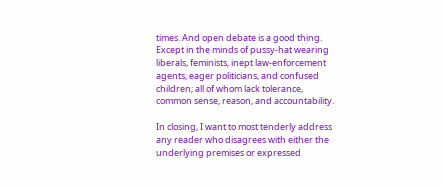times. And open debate is a good thing.  Except in the minds of pussy-hat wearing liberals, feminists, inept law-enforcement agents, eager politicians, and confused children; all of whom lack tolerance, common sense, reason, and accountability.

In closing, I want to most tenderly address any reader who disagrees with either the underlying premises or expressed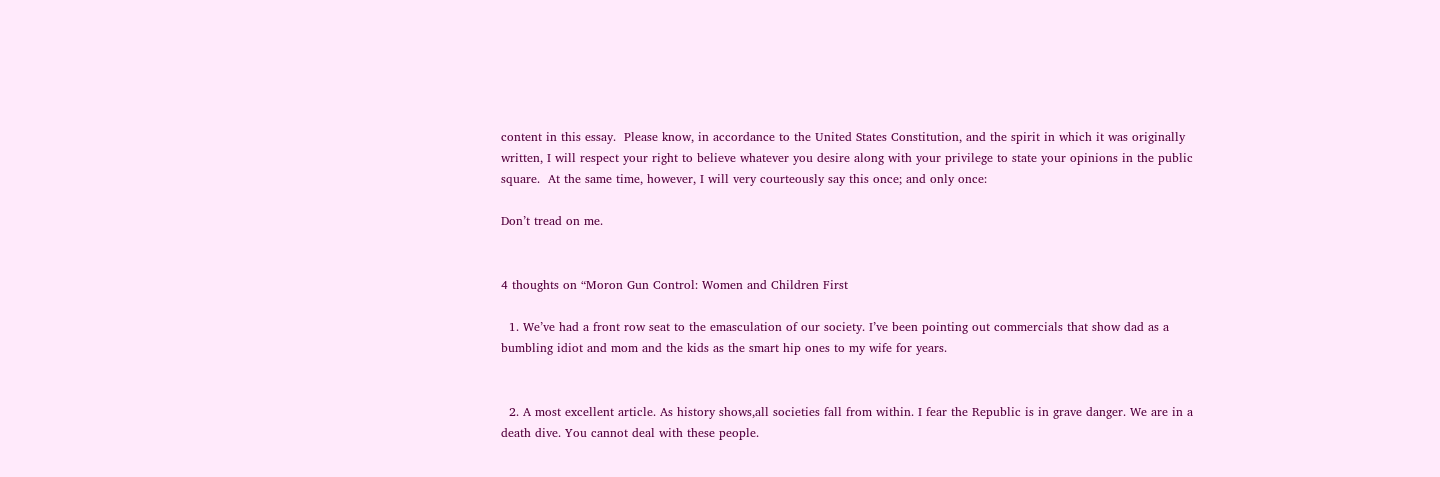content in this essay.  Please know, in accordance to the United States Constitution, and the spirit in which it was originally written, I will respect your right to believe whatever you desire along with your privilege to state your opinions in the public square.  At the same time, however, I will very courteously say this once; and only once:

Don’t tread on me.


4 thoughts on “Moron Gun Control: Women and Children First

  1. We’ve had a front row seat to the emasculation of our society. I’ve been pointing out commercials that show dad as a bumbling idiot and mom and the kids as the smart hip ones to my wife for years.


  2. A most excellent article. As history shows,all societies fall from within. I fear the Republic is in grave danger. We are in a death dive. You cannot deal with these people.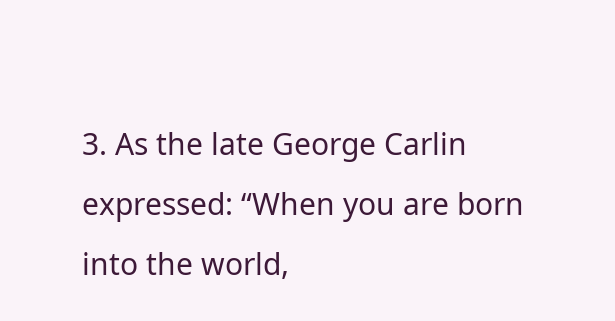3. As the late George Carlin expressed: “When you are born into the world,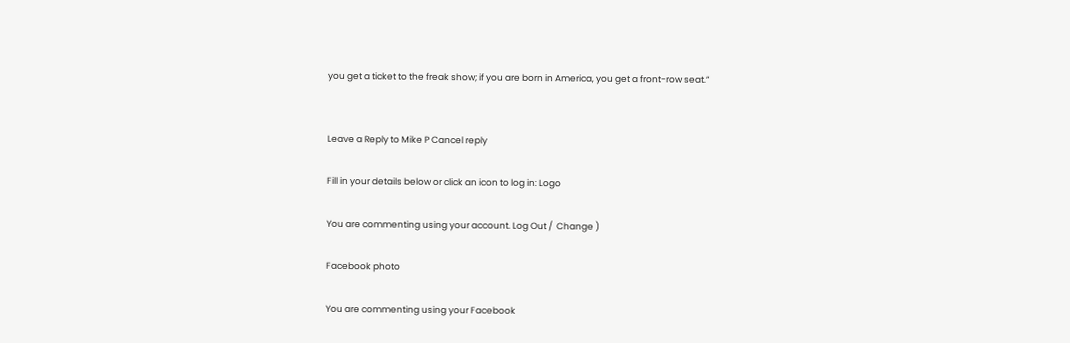you get a ticket to the freak show; if you are born in America, you get a front-row seat.”


Leave a Reply to Mike P Cancel reply

Fill in your details below or click an icon to log in: Logo

You are commenting using your account. Log Out /  Change )

Facebook photo

You are commenting using your Facebook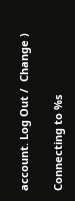account. Log Out /  Change )

Connecting to %s